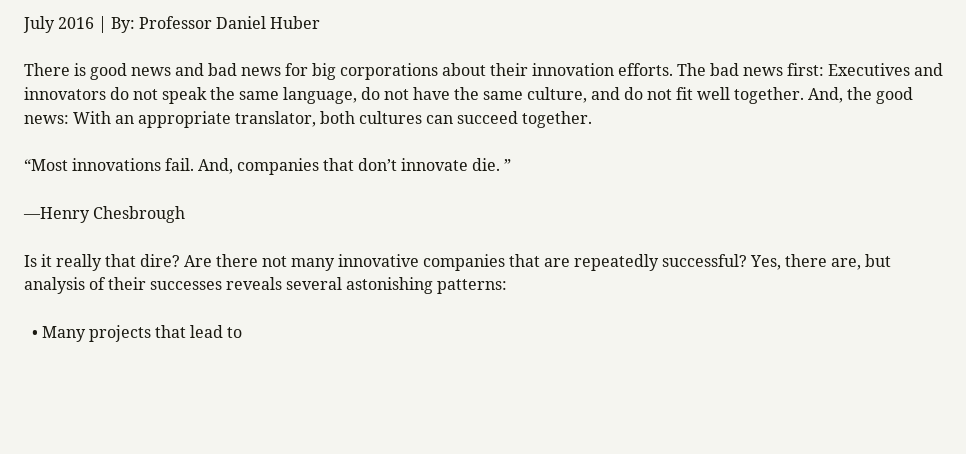July 2016 | By: Professor Daniel Huber

There is good news and bad news for big corporations about their innovation efforts. The bad news first: Executives and innovators do not speak the same language, do not have the same culture, and do not fit well together. And, the good news: With an appropriate translator, both cultures can succeed together.

“Most innovations fail. And, companies that don’t innovate die. ”

—Henry Chesbrough

Is it really that dire? Are there not many innovative companies that are repeatedly successful? Yes, there are, but analysis of their successes reveals several astonishing patterns:

  • Many projects that lead to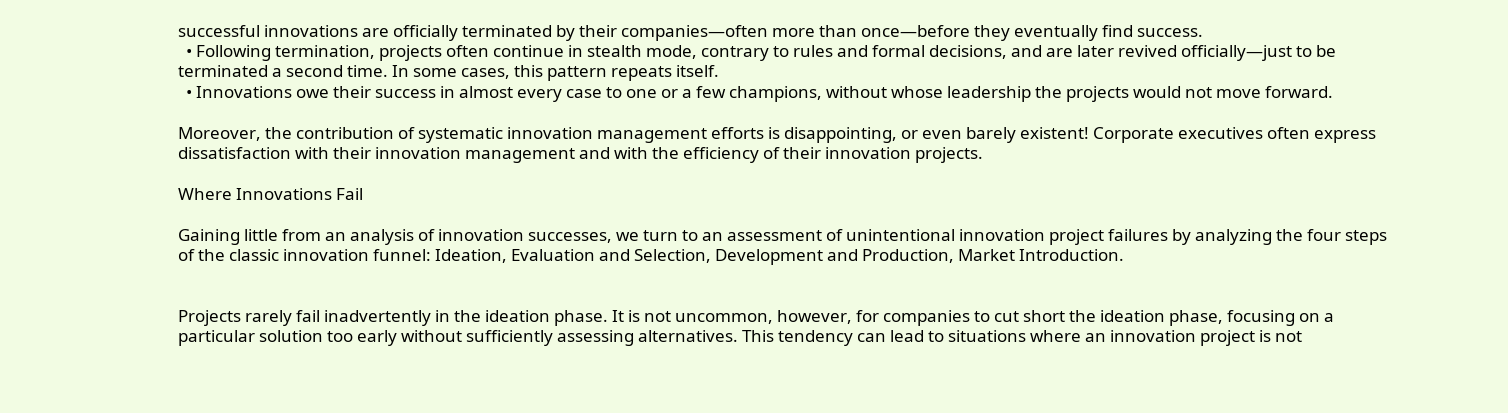successful innovations are officially terminated by their companies—often more than once—before they eventually find success.
  • Following termination, projects often continue in stealth mode, contrary to rules and formal decisions, and are later revived officially—just to be terminated a second time. In some cases, this pattern repeats itself.
  • Innovations owe their success in almost every case to one or a few champions, without whose leadership the projects would not move forward.

Moreover, the contribution of systematic innovation management efforts is disappointing, or even barely existent! Corporate executives often express dissatisfaction with their innovation management and with the efficiency of their innovation projects.

Where Innovations Fail

Gaining little from an analysis of innovation successes, we turn to an assessment of unintentional innovation project failures by analyzing the four steps of the classic innovation funnel: Ideation, Evaluation and Selection, Development and Production, Market Introduction.


Projects rarely fail inadvertently in the ideation phase. It is not uncommon, however, for companies to cut short the ideation phase, focusing on a particular solution too early without sufficiently assessing alternatives. This tendency can lead to situations where an innovation project is not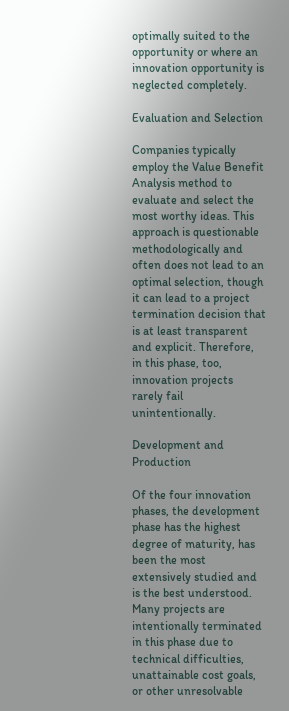optimally suited to the opportunity or where an innovation opportunity is neglected completely.

Evaluation and Selection

Companies typically employ the Value Benefit Analysis method to evaluate and select the most worthy ideas. This approach is questionable methodologically and often does not lead to an optimal selection, though it can lead to a project termination decision that is at least transparent and explicit. Therefore, in this phase, too, innovation projects rarely fail unintentionally.

Development and Production

Of the four innovation phases, the development phase has the highest degree of maturity, has been the most extensively studied and is the best understood. Many projects are intentionally terminated in this phase due to technical difficulties, unattainable cost goals, or other unresolvable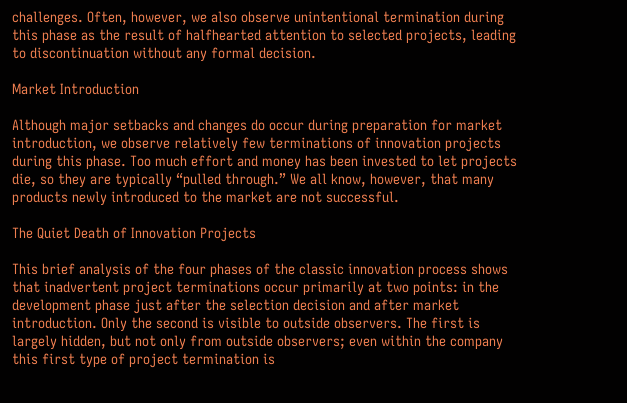challenges. Often, however, we also observe unintentional termination during this phase as the result of halfhearted attention to selected projects, leading to discontinuation without any formal decision.

Market Introduction

Although major setbacks and changes do occur during preparation for market introduction, we observe relatively few terminations of innovation projects during this phase. Too much effort and money has been invested to let projects die, so they are typically “pulled through.” We all know, however, that many products newly introduced to the market are not successful.

The Quiet Death of Innovation Projects

This brief analysis of the four phases of the classic innovation process shows that inadvertent project terminations occur primarily at two points: in the development phase just after the selection decision and after market introduction. Only the second is visible to outside observers. The first is largely hidden, but not only from outside observers; even within the company this first type of project termination is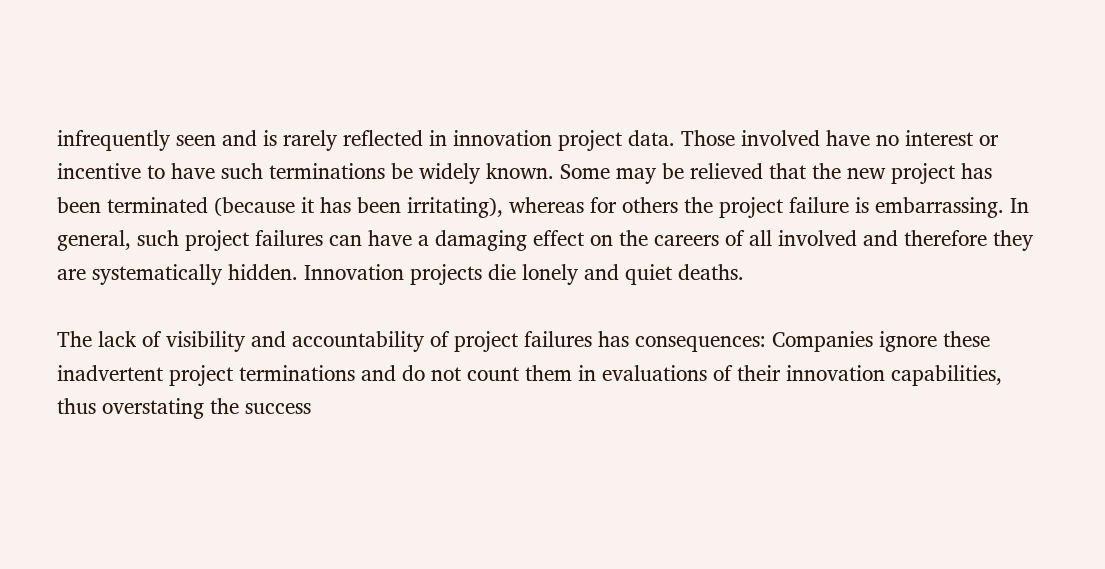infrequently seen and is rarely reflected in innovation project data. Those involved have no interest or incentive to have such terminations be widely known. Some may be relieved that the new project has been terminated (because it has been irritating), whereas for others the project failure is embarrassing. In general, such project failures can have a damaging effect on the careers of all involved and therefore they are systematically hidden. Innovation projects die lonely and quiet deaths.

The lack of visibility and accountability of project failures has consequences: Companies ignore these inadvertent project terminations and do not count them in evaluations of their innovation capabilities, thus overstating the success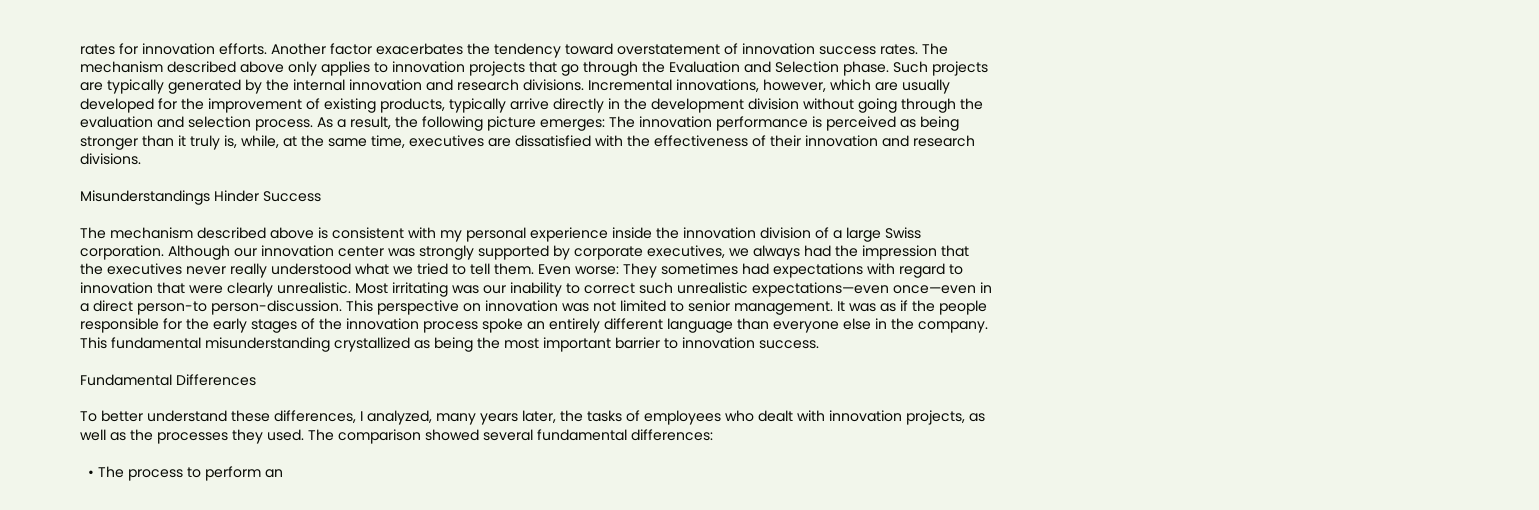rates for innovation efforts. Another factor exacerbates the tendency toward overstatement of innovation success rates. The mechanism described above only applies to innovation projects that go through the Evaluation and Selection phase. Such projects are typically generated by the internal innovation and research divisions. Incremental innovations, however, which are usually developed for the improvement of existing products, typically arrive directly in the development division without going through the evaluation and selection process. As a result, the following picture emerges: The innovation performance is perceived as being stronger than it truly is, while, at the same time, executives are dissatisfied with the effectiveness of their innovation and research divisions.

Misunderstandings Hinder Success

The mechanism described above is consistent with my personal experience inside the innovation division of a large Swiss corporation. Although our innovation center was strongly supported by corporate executives, we always had the impression that the executives never really understood what we tried to tell them. Even worse: They sometimes had expectations with regard to innovation that were clearly unrealistic. Most irritating was our inability to correct such unrealistic expectations—even once—even in a direct person-to person-discussion. This perspective on innovation was not limited to senior management. It was as if the people responsible for the early stages of the innovation process spoke an entirely different language than everyone else in the company. This fundamental misunderstanding crystallized as being the most important barrier to innovation success.

Fundamental Differences

To better understand these differences, I analyzed, many years later, the tasks of employees who dealt with innovation projects, as well as the processes they used. The comparison showed several fundamental differences:

  • The process to perform an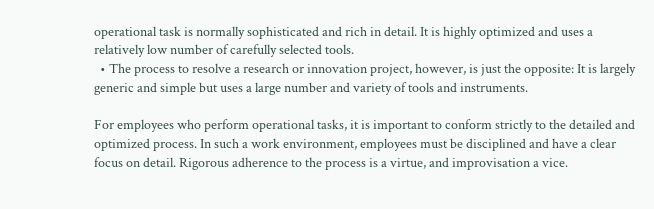operational task is normally sophisticated and rich in detail. It is highly optimized and uses a relatively low number of carefully selected tools.
  • The process to resolve a research or innovation project, however, is just the opposite: It is largely generic and simple but uses a large number and variety of tools and instruments.

For employees who perform operational tasks, it is important to conform strictly to the detailed and optimized process. In such a work environment, employees must be disciplined and have a clear focus on detail. Rigorous adherence to the process is a virtue, and improvisation a vice.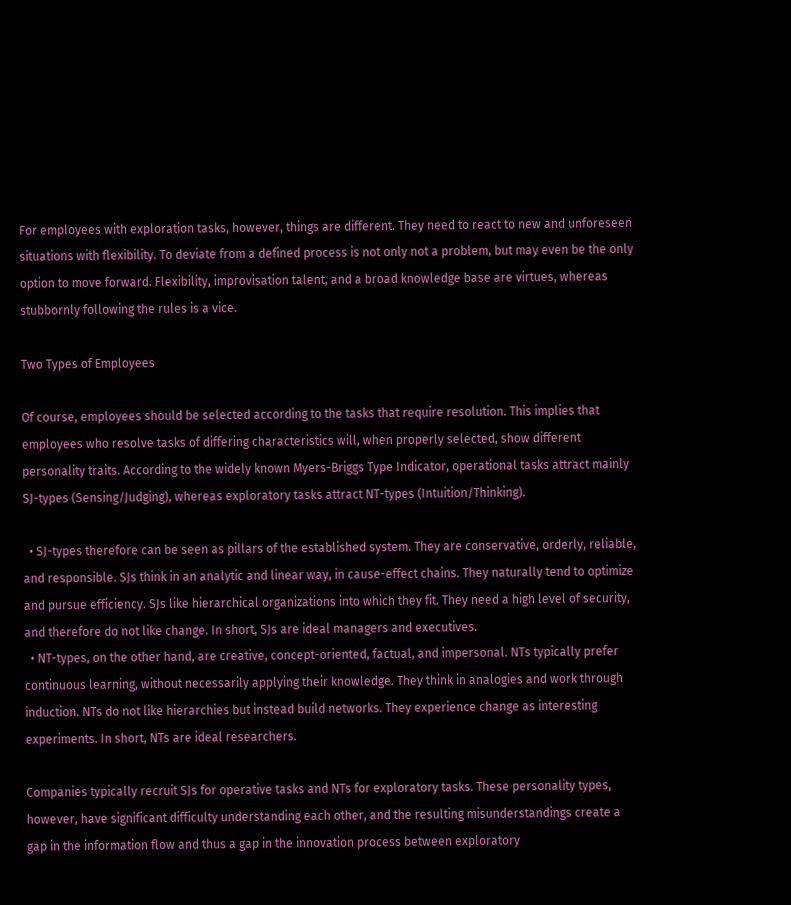For employees with exploration tasks, however, things are different. They need to react to new and unforeseen situations with flexibility. To deviate from a defined process is not only not a problem, but may even be the only option to move forward. Flexibility, improvisation talent, and a broad knowledge base are virtues, whereas stubbornly following the rules is a vice.

Two Types of Employees

Of course, employees should be selected according to the tasks that require resolution. This implies that employees who resolve tasks of differing characteristics will, when properly selected, show different personality traits. According to the widely known Myers-Briggs Type Indicator, operational tasks attract mainly SJ-types (Sensing/Judging), whereas exploratory tasks attract NT-types (Intuition/Thinking).

  • SJ-types therefore can be seen as pillars of the established system. They are conservative, orderly, reliable, and responsible. SJs think in an analytic and linear way, in cause-effect chains. They naturally tend to optimize and pursue efficiency. SJs like hierarchical organizations into which they fit. They need a high level of security, and therefore do not like change. In short, SJs are ideal managers and executives.
  • NT-types, on the other hand, are creative, concept-oriented, factual, and impersonal. NTs typically prefer continuous learning, without necessarily applying their knowledge. They think in analogies and work through induction. NTs do not like hierarchies but instead build networks. They experience change as interesting experiments. In short, NTs are ideal researchers.

Companies typically recruit SJs for operative tasks and NTs for exploratory tasks. These personality types, however, have significant difficulty understanding each other, and the resulting misunderstandings create a gap in the information flow and thus a gap in the innovation process between exploratory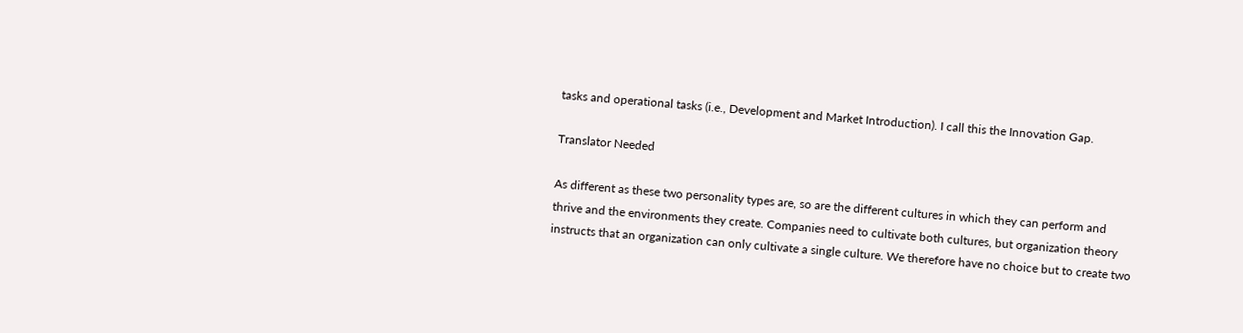tasks and operational tasks (i.e., Development and Market Introduction). I call this the Innovation Gap.

Translator Needed

As different as these two personality types are, so are the different cultures in which they can perform and thrive and the environments they create. Companies need to cultivate both cultures, but organization theory instructs that an organization can only cultivate a single culture. We therefore have no choice but to create two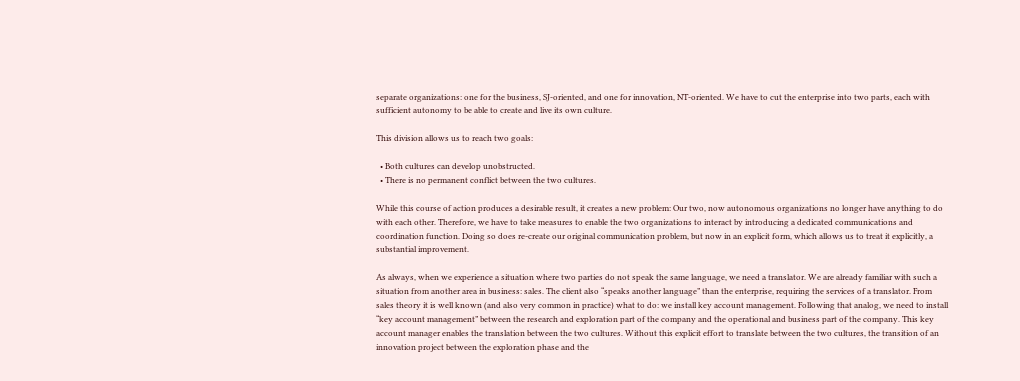separate organizations: one for the business, SJ-oriented, and one for innovation, NT-oriented. We have to cut the enterprise into two parts, each with sufficient autonomy to be able to create and live its own culture.

This division allows us to reach two goals:

  • Both cultures can develop unobstructed.
  • There is no permanent conflict between the two cultures.

While this course of action produces a desirable result, it creates a new problem: Our two, now autonomous organizations no longer have anything to do with each other. Therefore, we have to take measures to enable the two organizations to interact by introducing a dedicated communications and coordination function. Doing so does re-create our original communication problem, but now in an explicit form, which allows us to treat it explicitly, a substantial improvement.

As always, when we experience a situation where two parties do not speak the same language, we need a translator. We are already familiar with such a situation from another area in business: sales. The client also “speaks another language” than the enterprise, requiring the services of a translator. From sales theory it is well known (and also very common in practice) what to do: we install key account management. Following that analog, we need to install “key account management” between the research and exploration part of the company and the operational and business part of the company. This key account manager enables the translation between the two cultures. Without this explicit effort to translate between the two cultures, the transition of an innovation project between the exploration phase and the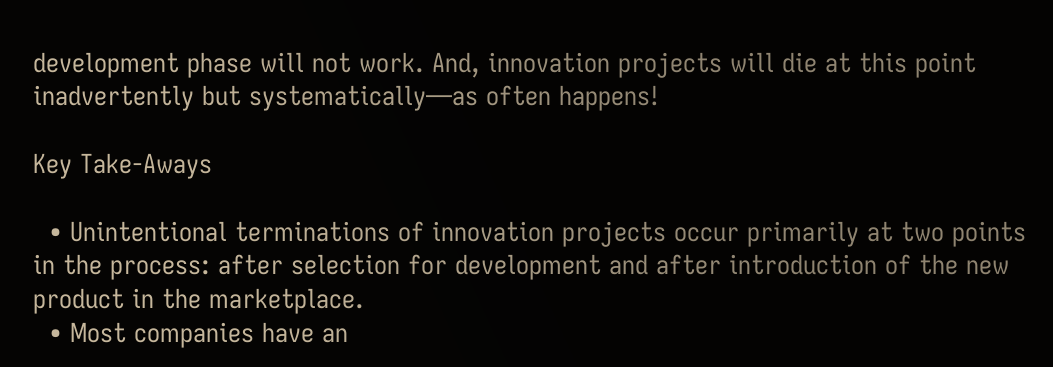development phase will not work. And, innovation projects will die at this point inadvertently but systematically—as often happens!

Key Take-Aways

  • Unintentional terminations of innovation projects occur primarily at two points in the process: after selection for development and after introduction of the new product in the marketplace.
  • Most companies have an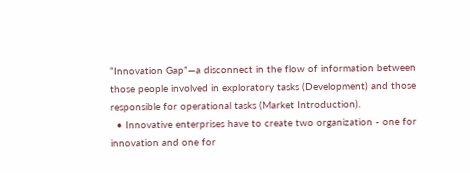“Innovation Gap”—a disconnect in the flow of information between those people involved in exploratory tasks (Development) and those responsible for operational tasks (Market Introduction).
  • Innovative enterprises have to create two organization - one for innovation and one for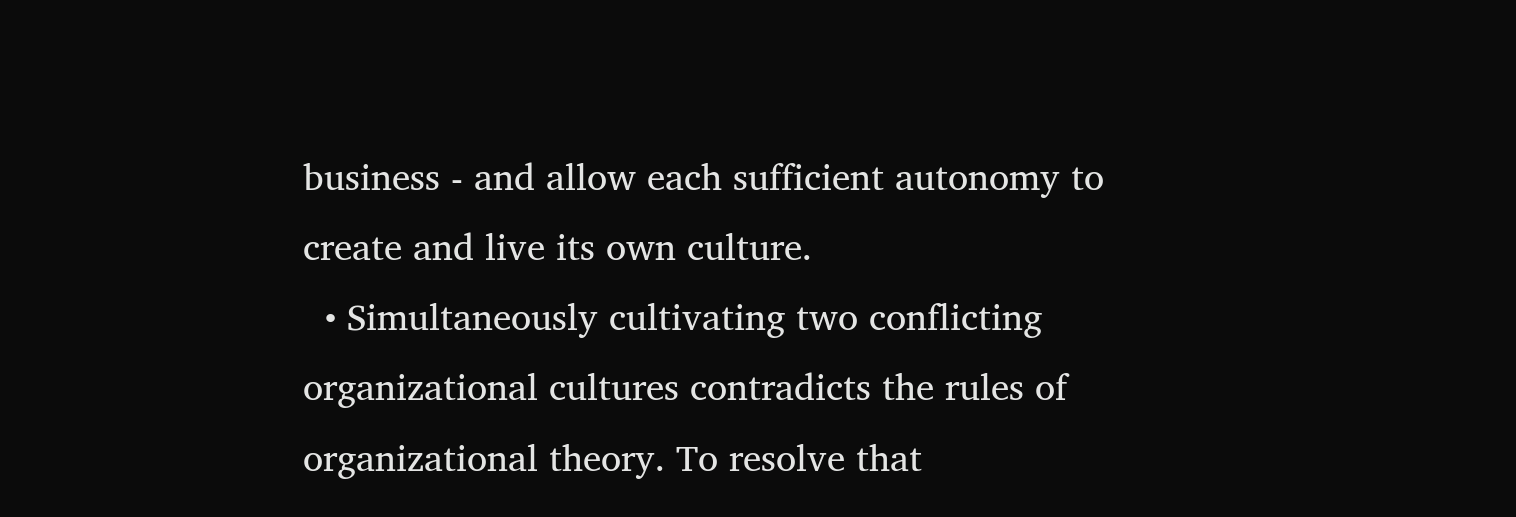business - and allow each sufficient autonomy to create and live its own culture.
  • Simultaneously cultivating two conflicting organizational cultures contradicts the rules of organizational theory. To resolve that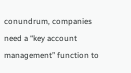conundrum, companies need a “key account management” function to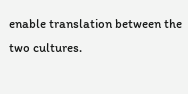enable translation between the two cultures.